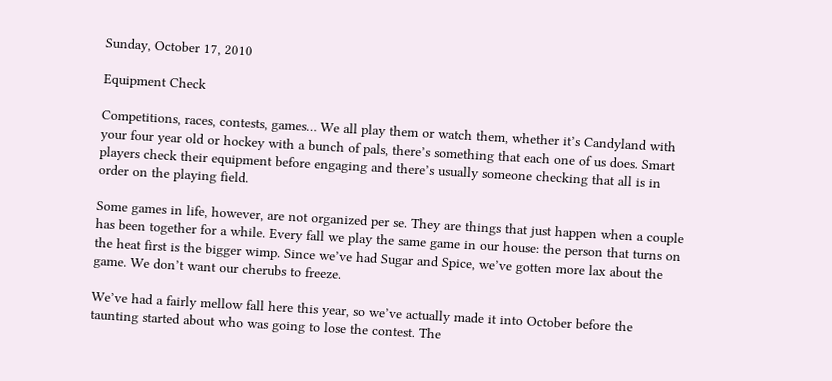Sunday, October 17, 2010

Equipment Check

Competitions, races, contests, games… We all play them or watch them, whether it’s Candyland with your four year old or hockey with a bunch of pals, there’s something that each one of us does. Smart players check their equipment before engaging and there’s usually someone checking that all is in order on the playing field.

Some games in life, however, are not organized per se. They are things that just happen when a couple has been together for a while. Every fall we play the same game in our house: the person that turns on the heat first is the bigger wimp. Since we’ve had Sugar and Spice, we’ve gotten more lax about the game. We don’t want our cherubs to freeze.

We’ve had a fairly mellow fall here this year, so we’ve actually made it into October before the taunting started about who was going to lose the contest. The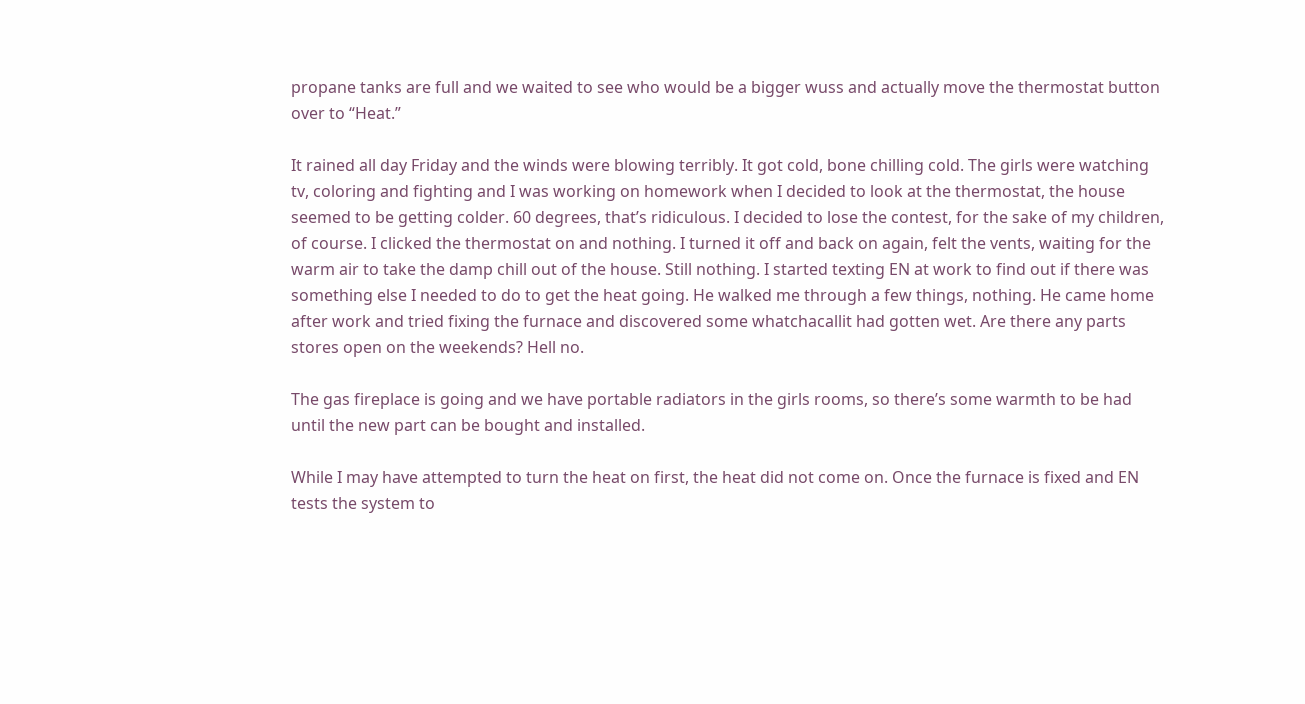propane tanks are full and we waited to see who would be a bigger wuss and actually move the thermostat button over to “Heat.”

It rained all day Friday and the winds were blowing terribly. It got cold, bone chilling cold. The girls were watching tv, coloring and fighting and I was working on homework when I decided to look at the thermostat, the house seemed to be getting colder. 60 degrees, that’s ridiculous. I decided to lose the contest, for the sake of my children, of course. I clicked the thermostat on and nothing. I turned it off and back on again, felt the vents, waiting for the warm air to take the damp chill out of the house. Still nothing. I started texting EN at work to find out if there was something else I needed to do to get the heat going. He walked me through a few things, nothing. He came home after work and tried fixing the furnace and discovered some whatchacallit had gotten wet. Are there any parts stores open on the weekends? Hell no.

The gas fireplace is going and we have portable radiators in the girls rooms, so there’s some warmth to be had until the new part can be bought and installed.

While I may have attempted to turn the heat on first, the heat did not come on. Once the furnace is fixed and EN tests the system to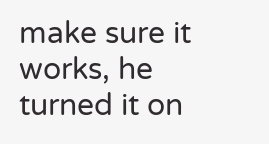make sure it works, he turned it on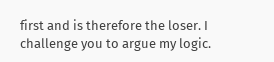first and is therefore the loser. I challenge you to argue my logic.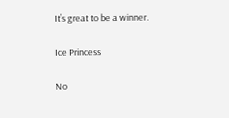It’s great to be a winner.

Ice Princess

No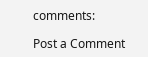comments:

Post a Comment